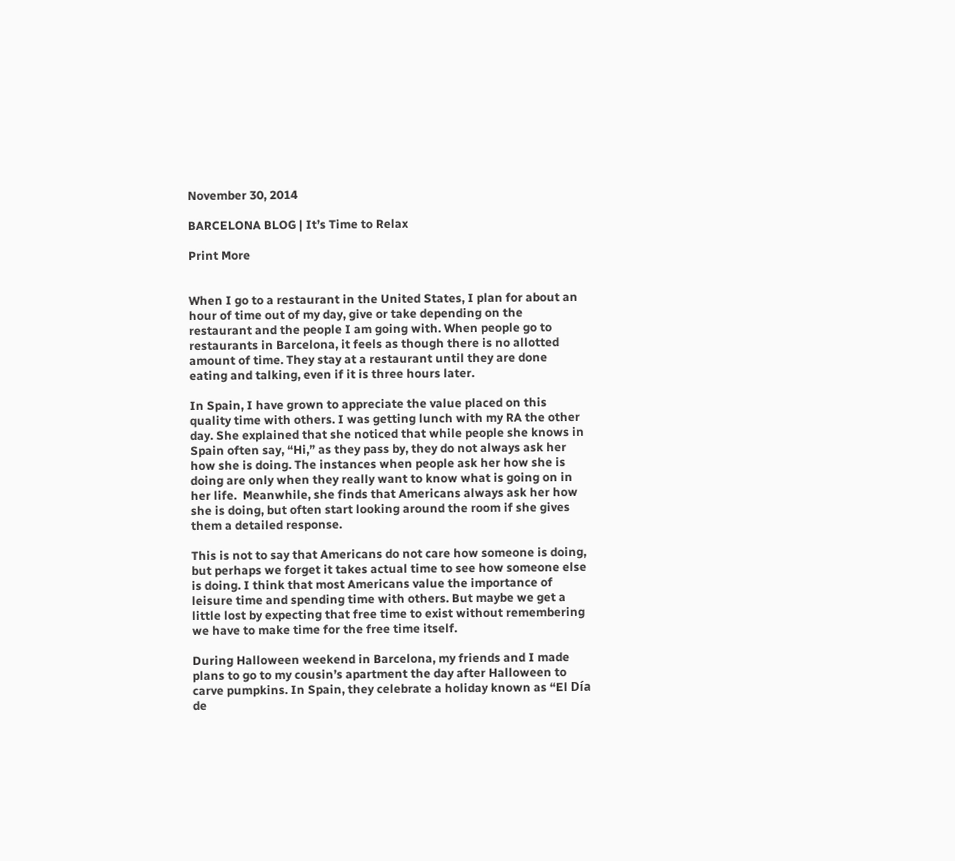November 30, 2014

BARCELONA BLOG | It’s Time to Relax

Print More


When I go to a restaurant in the United States, I plan for about an hour of time out of my day, give or take depending on the restaurant and the people I am going with. When people go to restaurants in Barcelona, it feels as though there is no allotted amount of time. They stay at a restaurant until they are done eating and talking, even if it is three hours later.

In Spain, I have grown to appreciate the value placed on this quality time with others. I was getting lunch with my RA the other day. She explained that she noticed that while people she knows in Spain often say, “Hi,” as they pass by, they do not always ask her how she is doing. The instances when people ask her how she is doing are only when they really want to know what is going on in her life.  Meanwhile, she finds that Americans always ask her how she is doing, but often start looking around the room if she gives them a detailed response.

This is not to say that Americans do not care how someone is doing, but perhaps we forget it takes actual time to see how someone else is doing. I think that most Americans value the importance of leisure time and spending time with others. But maybe we get a little lost by expecting that free time to exist without remembering we have to make time for the free time itself.

During Halloween weekend in Barcelona, my friends and I made plans to go to my cousin’s apartment the day after Halloween to carve pumpkins. In Spain, they celebrate a holiday known as “El Día de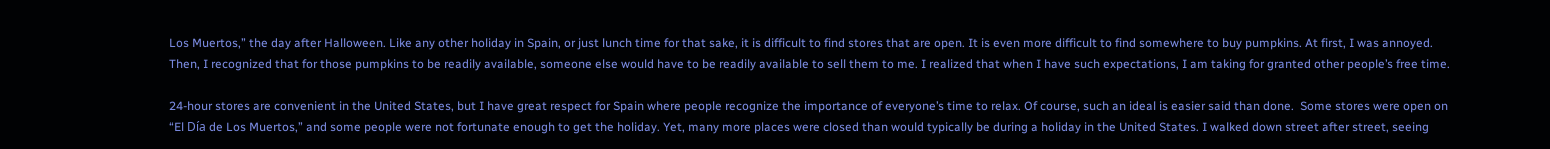Los Muertos,” the day after Halloween. Like any other holiday in Spain, or just lunch time for that sake, it is difficult to find stores that are open. It is even more difficult to find somewhere to buy pumpkins. At first, I was annoyed. Then, I recognized that for those pumpkins to be readily available, someone else would have to be readily available to sell them to me. I realized that when I have such expectations, I am taking for granted other people’s free time.

24-hour stores are convenient in the United States, but I have great respect for Spain where people recognize the importance of everyone’s time to relax. Of course, such an ideal is easier said than done.  Some stores were open on “El Día de Los Muertos,” and some people were not fortunate enough to get the holiday. Yet, many more places were closed than would typically be during a holiday in the United States. I walked down street after street, seeing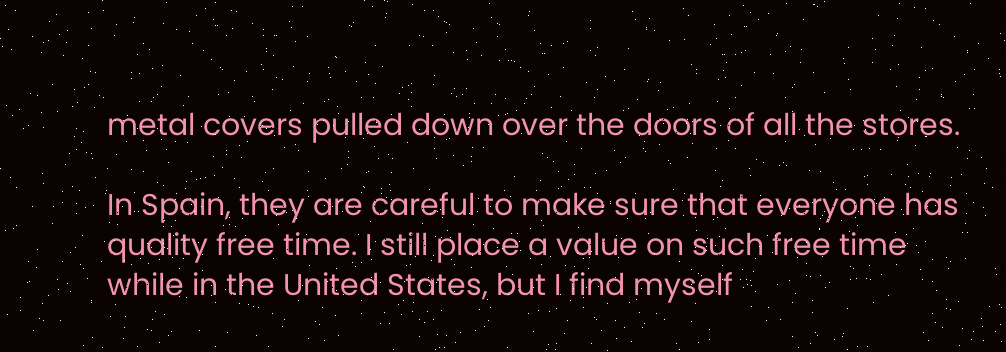metal covers pulled down over the doors of all the stores.

In Spain, they are careful to make sure that everyone has quality free time. I still place a value on such free time while in the United States, but I find myself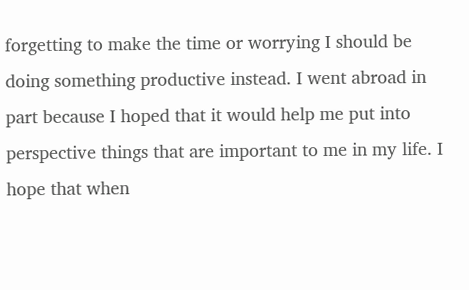forgetting to make the time or worrying I should be doing something productive instead. I went abroad in part because I hoped that it would help me put into perspective things that are important to me in my life. I hope that when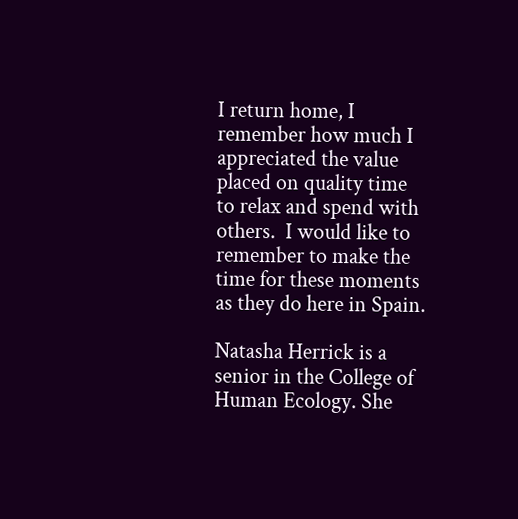I return home, I remember how much I appreciated the value placed on quality time to relax and spend with others.  I would like to remember to make the time for these moments as they do here in Spain.

Natasha Herrick is a senior in the College of Human Ecology. She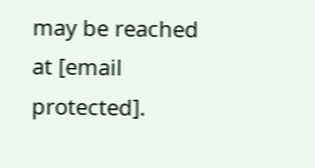may be reached at [email protected].